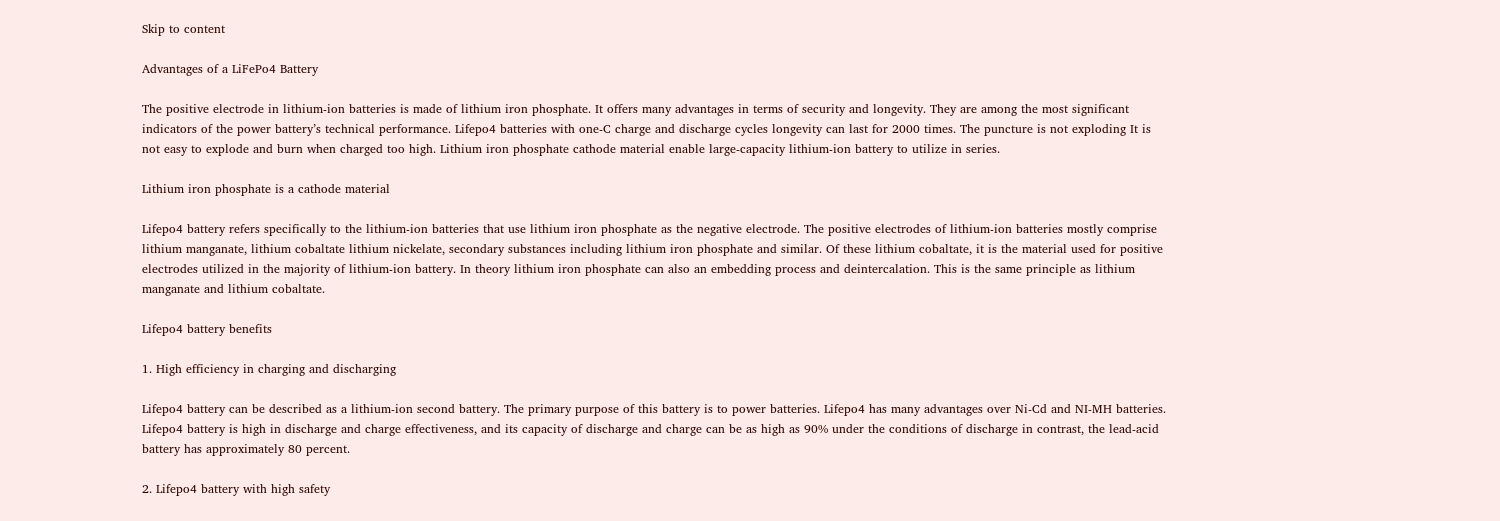Skip to content

Advantages of a LiFePo4 Battery

The positive electrode in lithium-ion batteries is made of lithium iron phosphate. It offers many advantages in terms of security and longevity. They are among the most significant indicators of the power battery’s technical performance. Lifepo4 batteries with one-C charge and discharge cycles longevity can last for 2000 times. The puncture is not exploding It is not easy to explode and burn when charged too high. Lithium iron phosphate cathode material enable large-capacity lithium-ion battery to utilize in series.

Lithium iron phosphate is a cathode material

Lifepo4 battery refers specifically to the lithium-ion batteries that use lithium iron phosphate as the negative electrode. The positive electrodes of lithium-ion batteries mostly comprise lithium manganate, lithium cobaltate lithium nickelate, secondary substances including lithium iron phosphate and similar. Of these lithium cobaltate, it is the material used for positive electrodes utilized in the majority of lithium-ion battery. In theory lithium iron phosphate can also an embedding process and deintercalation. This is the same principle as lithium manganate and lithium cobaltate.

Lifepo4 battery benefits

1. High efficiency in charging and discharging

Lifepo4 battery can be described as a lithium-ion second battery. The primary purpose of this battery is to power batteries. Lifepo4 has many advantages over Ni-Cd and NI-MH batteries. Lifepo4 battery is high in discharge and charge effectiveness, and its capacity of discharge and charge can be as high as 90% under the conditions of discharge in contrast, the lead-acid battery has approximately 80 percent.

2. Lifepo4 battery with high safety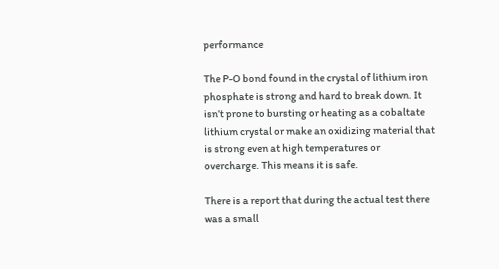performance

The P-O bond found in the crystal of lithium iron phosphate is strong and hard to break down. It isn’t prone to bursting or heating as a cobaltate lithium crystal or make an oxidizing material that is strong even at high temperatures or overcharge. This means it is safe.

There is a report that during the actual test there was a small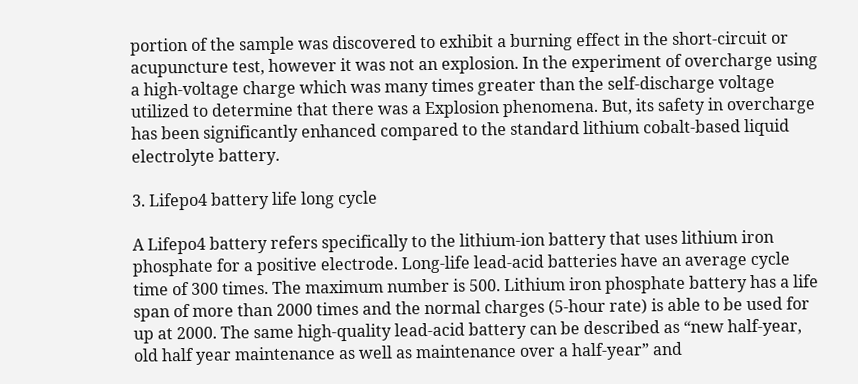portion of the sample was discovered to exhibit a burning effect in the short-circuit or acupuncture test, however it was not an explosion. In the experiment of overcharge using a high-voltage charge which was many times greater than the self-discharge voltage utilized to determine that there was a Explosion phenomena. But, its safety in overcharge has been significantly enhanced compared to the standard lithium cobalt-based liquid electrolyte battery.

3. Lifepo4 battery life long cycle

A Lifepo4 battery refers specifically to the lithium-ion battery that uses lithium iron phosphate for a positive electrode. Long-life lead-acid batteries have an average cycle time of 300 times. The maximum number is 500. Lithium iron phosphate battery has a life span of more than 2000 times and the normal charges (5-hour rate) is able to be used for up at 2000. The same high-quality lead-acid battery can be described as “new half-year, old half year maintenance as well as maintenance over a half-year” and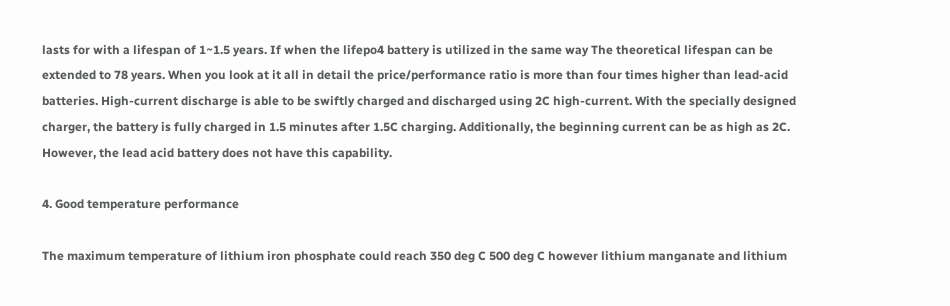lasts for with a lifespan of 1~1.5 years. If when the lifepo4 battery is utilized in the same way The theoretical lifespan can be extended to 78 years. When you look at it all in detail the price/performance ratio is more than four times higher than lead-acid batteries. High-current discharge is able to be swiftly charged and discharged using 2C high-current. With the specially designed charger, the battery is fully charged in 1.5 minutes after 1.5C charging. Additionally, the beginning current can be as high as 2C. However, the lead acid battery does not have this capability.

4. Good temperature performance

The maximum temperature of lithium iron phosphate could reach 350 deg C 500 deg C however lithium manganate and lithium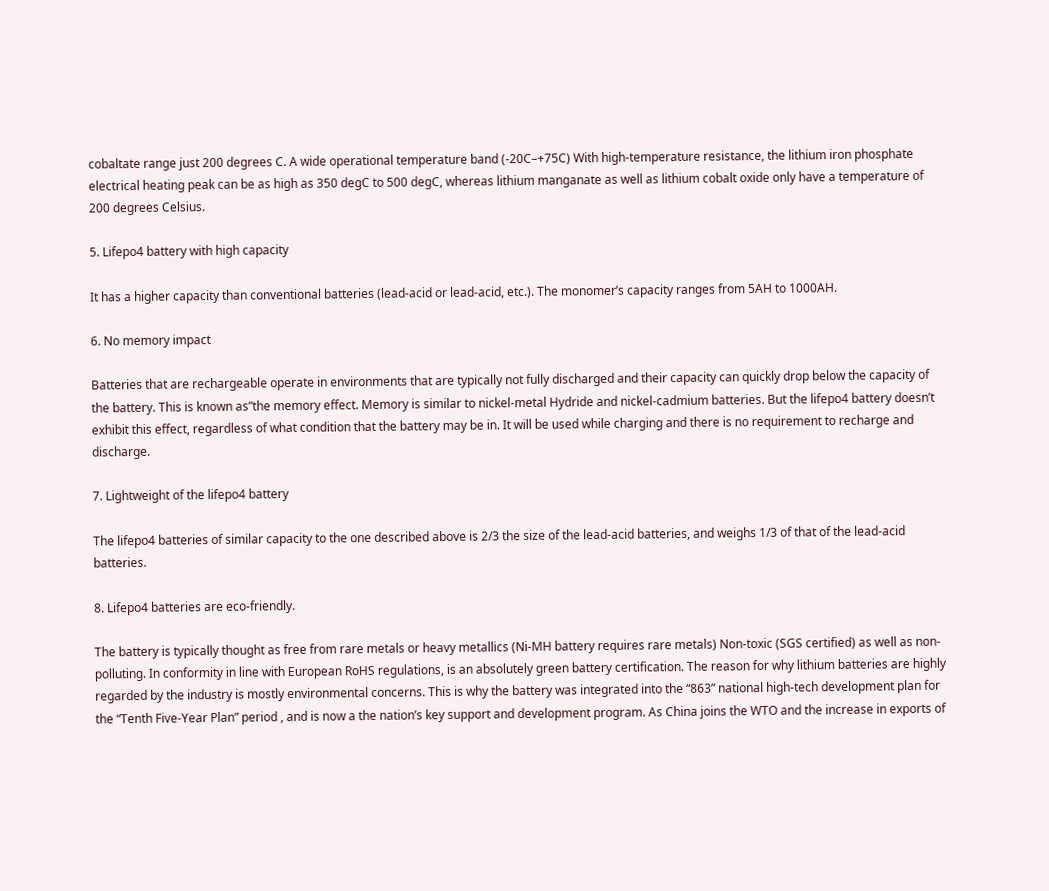cobaltate range just 200 degrees C. A wide operational temperature band (-20C–+75C) With high-temperature resistance, the lithium iron phosphate electrical heating peak can be as high as 350 degC to 500 degC, whereas lithium manganate as well as lithium cobalt oxide only have a temperature of 200 degrees Celsius.

5. Lifepo4 battery with high capacity

It has a higher capacity than conventional batteries (lead-acid or lead-acid, etc.). The monomer’s capacity ranges from 5AH to 1000AH.

6. No memory impact

Batteries that are rechargeable operate in environments that are typically not fully discharged and their capacity can quickly drop below the capacity of the battery. This is known as”the memory effect. Memory is similar to nickel-metal Hydride and nickel-cadmium batteries. But the lifepo4 battery doesn’t exhibit this effect, regardless of what condition that the battery may be in. It will be used while charging and there is no requirement to recharge and discharge.

7. Lightweight of the lifepo4 battery

The lifepo4 batteries of similar capacity to the one described above is 2/3 the size of the lead-acid batteries, and weighs 1/3 of that of the lead-acid batteries.

8. Lifepo4 batteries are eco-friendly.

The battery is typically thought as free from rare metals or heavy metallics (Ni-MH battery requires rare metals) Non-toxic (SGS certified) as well as non-polluting. In conformity in line with European RoHS regulations, is an absolutely green battery certification. The reason for why lithium batteries are highly regarded by the industry is mostly environmental concerns. This is why the battery was integrated into the “863” national high-tech development plan for the “Tenth Five-Year Plan” period , and is now a the nation’s key support and development program. As China joins the WTO and the increase in exports of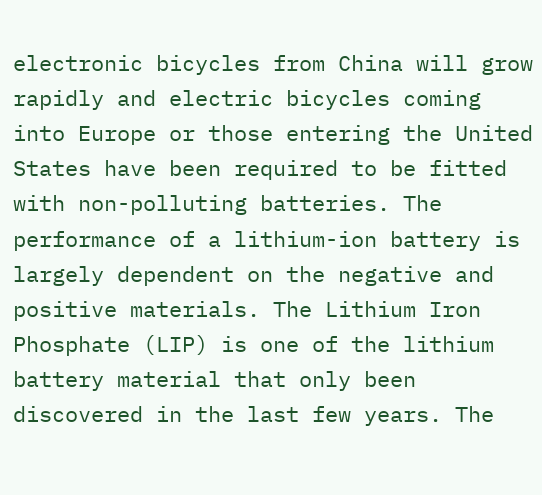electronic bicycles from China will grow rapidly and electric bicycles coming into Europe or those entering the United States have been required to be fitted with non-polluting batteries. The performance of a lithium-ion battery is largely dependent on the negative and positive materials. The Lithium Iron Phosphate (LIP) is one of the lithium battery material that only been discovered in the last few years. The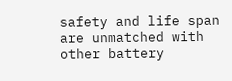safety and life span are unmatched with other battery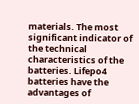materials. The most significant indicator of the technical characteristics of the batteries. Lifepo4 batteries have the advantages of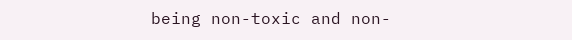being non-toxic and non-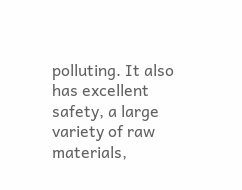polluting. It also has excellent safety, a large variety of raw materials,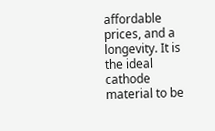affordable prices, and a longevity. It is the ideal cathode material to be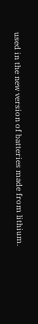used in the new version of batteries made from lithium.